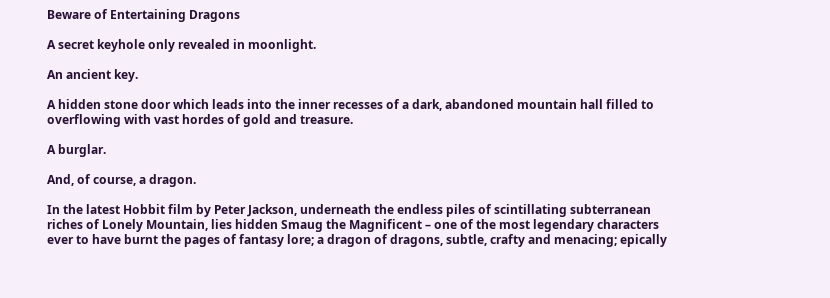Beware of Entertaining Dragons

A secret keyhole only revealed in moonlight.

An ancient key.

A hidden stone door which leads into the inner recesses of a dark, abandoned mountain hall filled to overflowing with vast hordes of gold and treasure.

A burglar.

And, of course, a dragon.

In the latest Hobbit film by Peter Jackson, underneath the endless piles of scintillating subterranean riches of Lonely Mountain, lies hidden Smaug the Magnificent – one of the most legendary characters ever to have burnt the pages of fantasy lore; a dragon of dragons, subtle, crafty and menacing; epically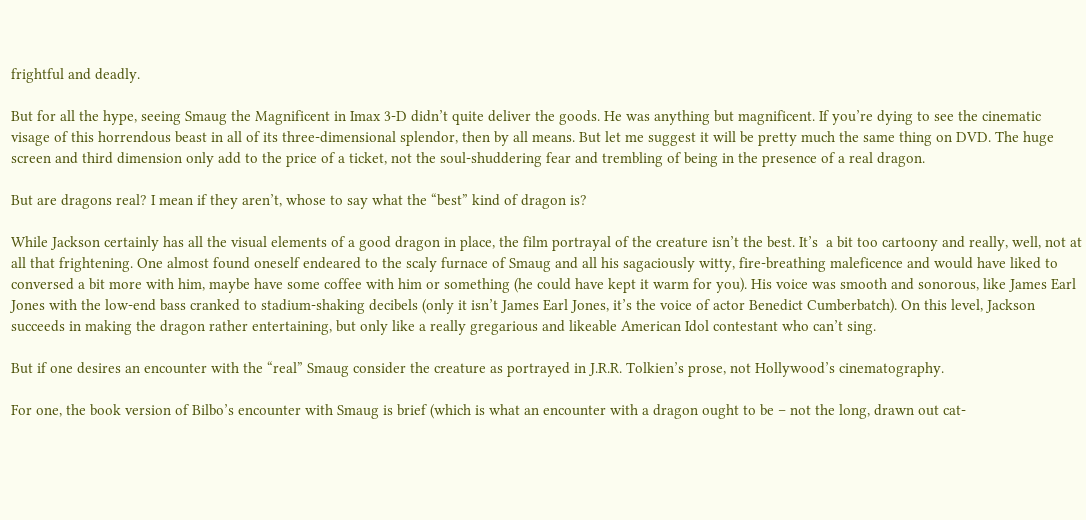frightful and deadly.

But for all the hype, seeing Smaug the Magnificent in Imax 3-D didn’t quite deliver the goods. He was anything but magnificent. If you’re dying to see the cinematic visage of this horrendous beast in all of its three-dimensional splendor, then by all means. But let me suggest it will be pretty much the same thing on DVD. The huge screen and third dimension only add to the price of a ticket, not the soul-shuddering fear and trembling of being in the presence of a real dragon.

But are dragons real? I mean if they aren’t, whose to say what the “best” kind of dragon is?

While Jackson certainly has all the visual elements of a good dragon in place, the film portrayal of the creature isn’t the best. It’s  a bit too cartoony and really, well, not at all that frightening. One almost found oneself endeared to the scaly furnace of Smaug and all his sagaciously witty, fire-breathing maleficence and would have liked to conversed a bit more with him, maybe have some coffee with him or something (he could have kept it warm for you). His voice was smooth and sonorous, like James Earl Jones with the low-end bass cranked to stadium-shaking decibels (only it isn’t James Earl Jones, it’s the voice of actor Benedict Cumberbatch). On this level, Jackson succeeds in making the dragon rather entertaining, but only like a really gregarious and likeable American Idol contestant who can’t sing.

But if one desires an encounter with the “real” Smaug consider the creature as portrayed in J.R.R. Tolkien’s prose, not Hollywood’s cinematography.

For one, the book version of Bilbo’s encounter with Smaug is brief (which is what an encounter with a dragon ought to be – not the long, drawn out cat-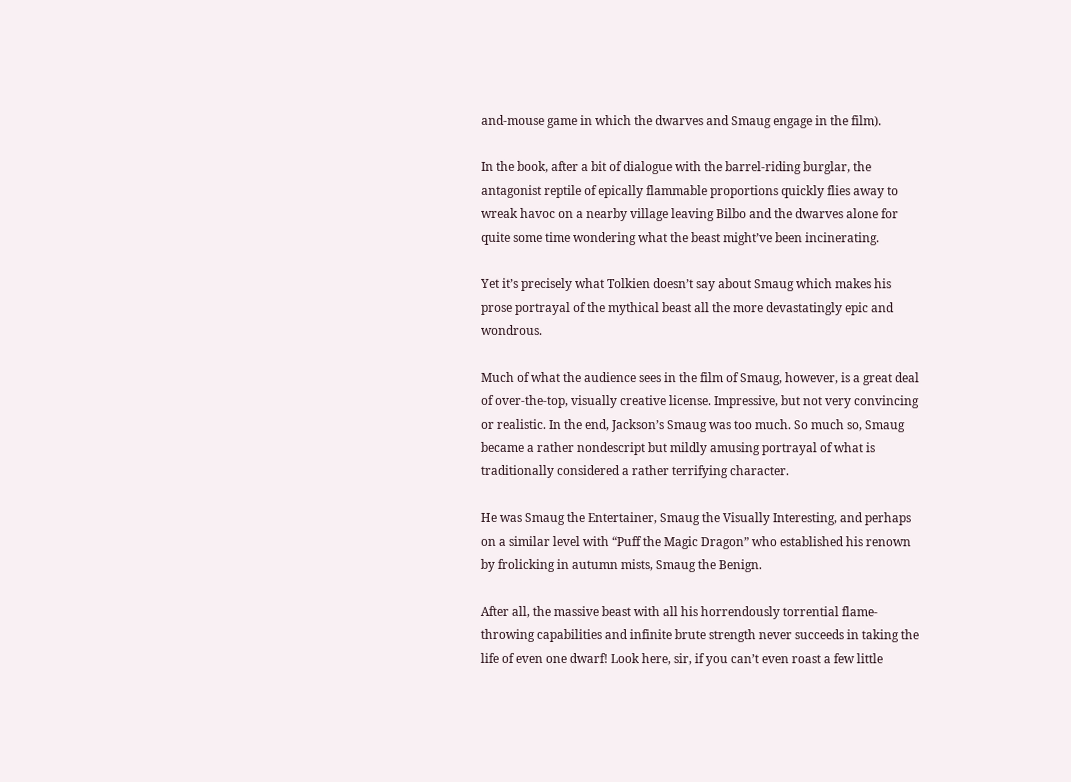and-mouse game in which the dwarves and Smaug engage in the film).

In the book, after a bit of dialogue with the barrel-riding burglar, the antagonist reptile of epically flammable proportions quickly flies away to wreak havoc on a nearby village leaving Bilbo and the dwarves alone for quite some time wondering what the beast might’ve been incinerating.

Yet it’s precisely what Tolkien doesn’t say about Smaug which makes his prose portrayal of the mythical beast all the more devastatingly epic and wondrous.

Much of what the audience sees in the film of Smaug, however, is a great deal of over-the-top, visually creative license. Impressive, but not very convincing or realistic. In the end, Jackson’s Smaug was too much. So much so, Smaug became a rather nondescript but mildly amusing portrayal of what is traditionally considered a rather terrifying character.

He was Smaug the Entertainer, Smaug the Visually Interesting, and perhaps on a similar level with “Puff the Magic Dragon” who established his renown by frolicking in autumn mists, Smaug the Benign.

After all, the massive beast with all his horrendously torrential flame-throwing capabilities and infinite brute strength never succeeds in taking the life of even one dwarf! Look here, sir, if you can’t even roast a few little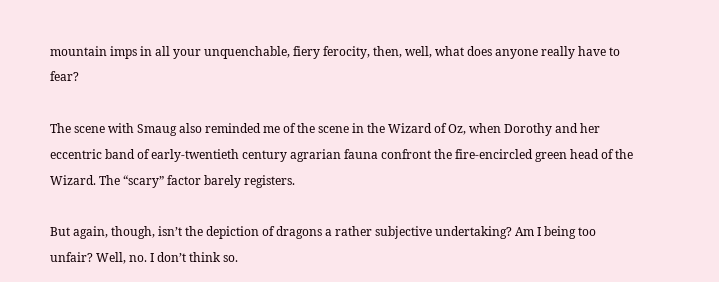mountain imps in all your unquenchable, fiery ferocity, then, well, what does anyone really have to fear?

The scene with Smaug also reminded me of the scene in the Wizard of Oz, when Dorothy and her eccentric band of early-twentieth century agrarian fauna confront the fire-encircled green head of the Wizard. The “scary” factor barely registers.

But again, though, isn’t the depiction of dragons a rather subjective undertaking? Am I being too unfair? Well, no. I don’t think so.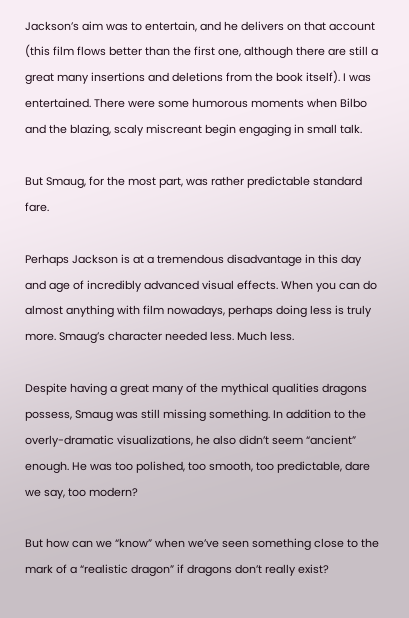Jackson’s aim was to entertain, and he delivers on that account (this film flows better than the first one, although there are still a great many insertions and deletions from the book itself). I was entertained. There were some humorous moments when Bilbo and the blazing, scaly miscreant begin engaging in small talk.

But Smaug, for the most part, was rather predictable standard fare.

Perhaps Jackson is at a tremendous disadvantage in this day and age of incredibly advanced visual effects. When you can do almost anything with film nowadays, perhaps doing less is truly more. Smaug’s character needed less. Much less.

Despite having a great many of the mythical qualities dragons possess, Smaug was still missing something. In addition to the overly-dramatic visualizations, he also didn’t seem “ancient” enough. He was too polished, too smooth, too predictable, dare we say, too modern?

But how can we “know” when we’ve seen something close to the mark of a “realistic dragon” if dragons don’t really exist?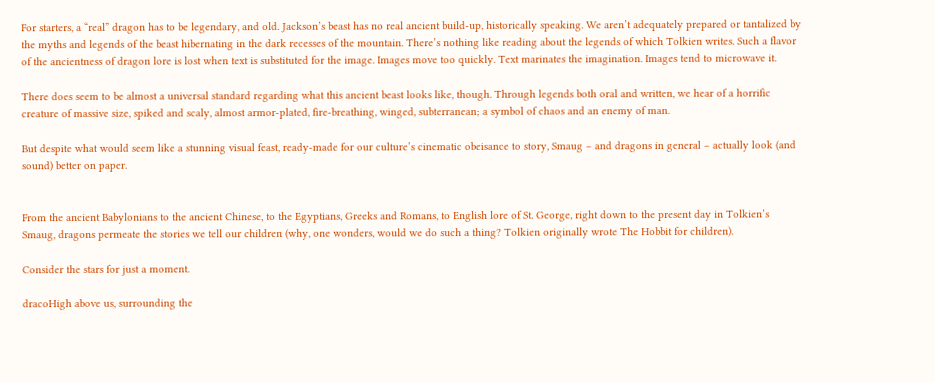For starters, a “real” dragon has to be legendary, and old. Jackson’s beast has no real ancient build-up, historically speaking. We aren’t adequately prepared or tantalized by the myths and legends of the beast hibernating in the dark recesses of the mountain. There’s nothing like reading about the legends of which Tolkien writes. Such a flavor of the ancientness of dragon lore is lost when text is substituted for the image. Images move too quickly. Text marinates the imagination. Images tend to microwave it.

There does seem to be almost a universal standard regarding what this ancient beast looks like, though. Through legends both oral and written, we hear of a horrific creature of massive size, spiked and scaly, almost armor-plated, fire-breathing, winged, subterranean; a symbol of chaos and an enemy of man.

But despite what would seem like a stunning visual feast, ready-made for our culture’s cinematic obeisance to story, Smaug – and dragons in general – actually look (and sound) better on paper.


From the ancient Babylonians to the ancient Chinese, to the Egyptians, Greeks and Romans, to English lore of St. George, right down to the present day in Tolkien’s Smaug, dragons permeate the stories we tell our children (why, one wonders, would we do such a thing? Tolkien originally wrote The Hobbit for children).

Consider the stars for just a moment.

dracoHigh above us, surrounding the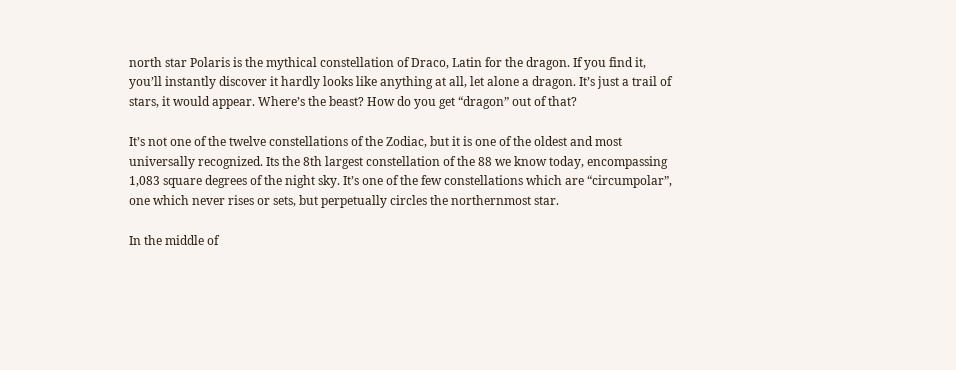north star Polaris is the mythical constellation of Draco, Latin for the dragon. If you find it, you’ll instantly discover it hardly looks like anything at all, let alone a dragon. It’s just a trail of stars, it would appear. Where’s the beast? How do you get “dragon” out of that?

It’s not one of the twelve constellations of the Zodiac, but it is one of the oldest and most universally recognized. Its the 8th largest constellation of the 88 we know today, encompassing 1,083 square degrees of the night sky. It’s one of the few constellations which are “circumpolar”, one which never rises or sets, but perpetually circles the northernmost star.

In the middle of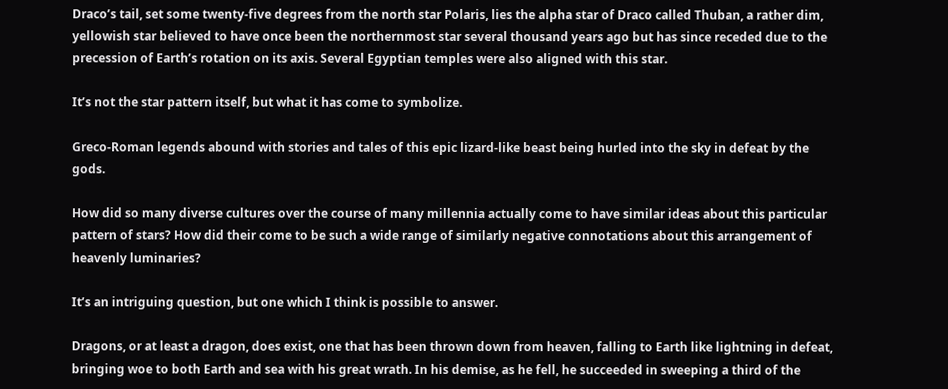Draco’s tail, set some twenty-five degrees from the north star Polaris, lies the alpha star of Draco called Thuban, a rather dim, yellowish star believed to have once been the northernmost star several thousand years ago but has since receded due to the precession of Earth’s rotation on its axis. Several Egyptian temples were also aligned with this star.

It’s not the star pattern itself, but what it has come to symbolize.

Greco-Roman legends abound with stories and tales of this epic lizard-like beast being hurled into the sky in defeat by the gods.

How did so many diverse cultures over the course of many millennia actually come to have similar ideas about this particular pattern of stars? How did their come to be such a wide range of similarly negative connotations about this arrangement of heavenly luminaries?

It’s an intriguing question, but one which I think is possible to answer.

Dragons, or at least a dragon, does exist, one that has been thrown down from heaven, falling to Earth like lightning in defeat, bringing woe to both Earth and sea with his great wrath. In his demise, as he fell, he succeeded in sweeping a third of the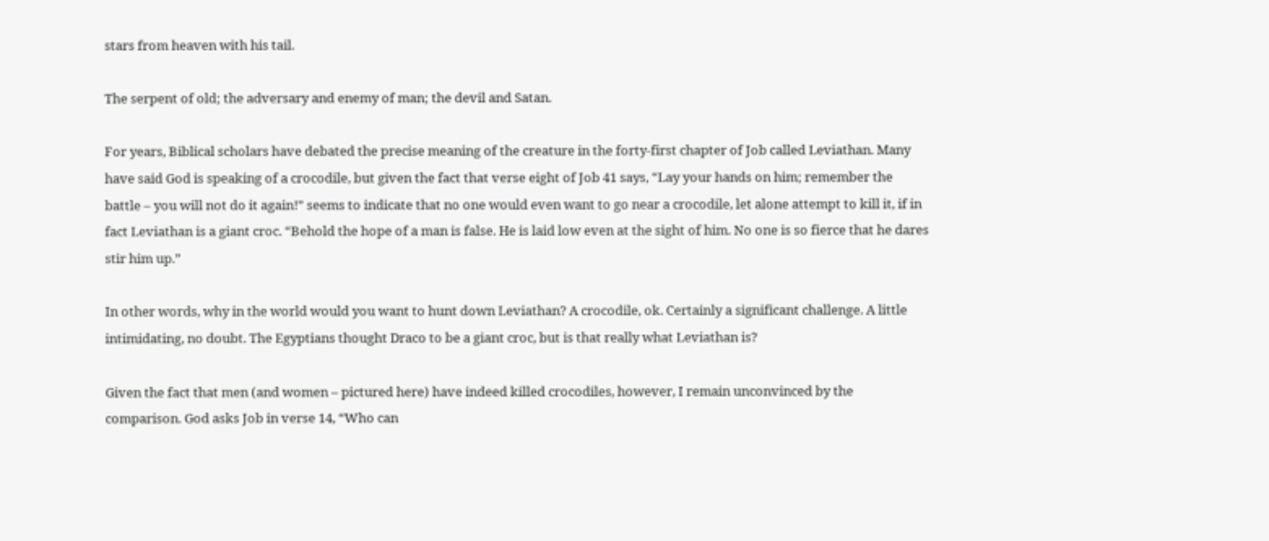stars from heaven with his tail.

The serpent of old; the adversary and enemy of man; the devil and Satan.

For years, Biblical scholars have debated the precise meaning of the creature in the forty-first chapter of Job called Leviathan. Many have said God is speaking of a crocodile, but given the fact that verse eight of Job 41 says, “Lay your hands on him; remember the battle – you will not do it again!” seems to indicate that no one would even want to go near a crocodile, let alone attempt to kill it, if in fact Leviathan is a giant croc. “Behold the hope of a man is false. He is laid low even at the sight of him. No one is so fierce that he dares stir him up.”

In other words, why in the world would you want to hunt down Leviathan? A crocodile, ok. Certainly a significant challenge. A little intimidating, no doubt. The Egyptians thought Draco to be a giant croc, but is that really what Leviathan is?

Given the fact that men (and women – pictured here) have indeed killed crocodiles, however, I remain unconvinced by the comparison. God asks Job in verse 14, “Who can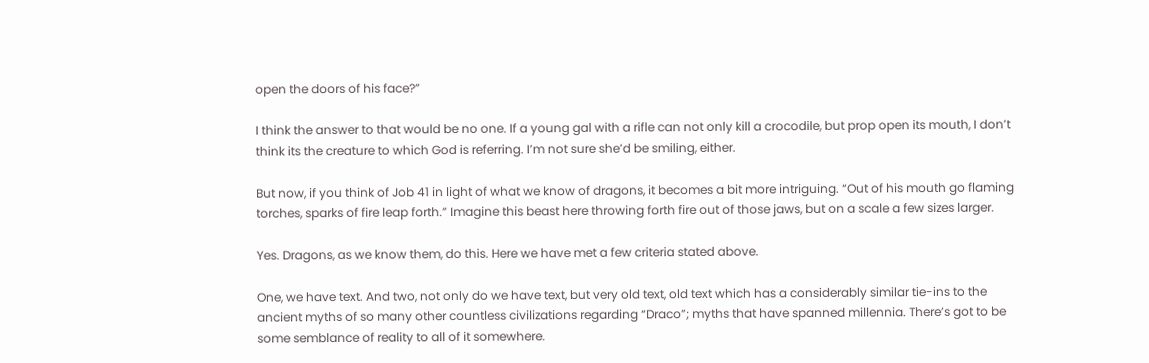open the doors of his face?”

I think the answer to that would be no one. If a young gal with a rifle can not only kill a crocodile, but prop open its mouth, I don’t think its the creature to which God is referring. I’m not sure she’d be smiling, either.

But now, if you think of Job 41 in light of what we know of dragons, it becomes a bit more intriguing. “Out of his mouth go flaming torches, sparks of fire leap forth.” Imagine this beast here throwing forth fire out of those jaws, but on a scale a few sizes larger.

Yes. Dragons, as we know them, do this. Here we have met a few criteria stated above.

One, we have text. And two, not only do we have text, but very old text, old text which has a considerably similar tie-ins to the ancient myths of so many other countless civilizations regarding “Draco”; myths that have spanned millennia. There’s got to be some semblance of reality to all of it somewhere.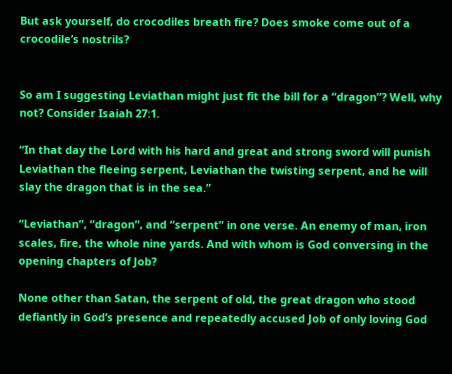But ask yourself, do crocodiles breath fire? Does smoke come out of a crocodile’s nostrils?


So am I suggesting Leviathan might just fit the bill for a “dragon”? Well, why not? Consider Isaiah 27:1.

“In that day the Lord with his hard and great and strong sword will punish Leviathan the fleeing serpent, Leviathan the twisting serpent, and he will slay the dragon that is in the sea.”

“Leviathan”, “dragon”, and “serpent” in one verse. An enemy of man, iron scales, fire, the whole nine yards. And with whom is God conversing in the opening chapters of Job?

None other than Satan, the serpent of old, the great dragon who stood defiantly in God’s presence and repeatedly accused Job of only loving God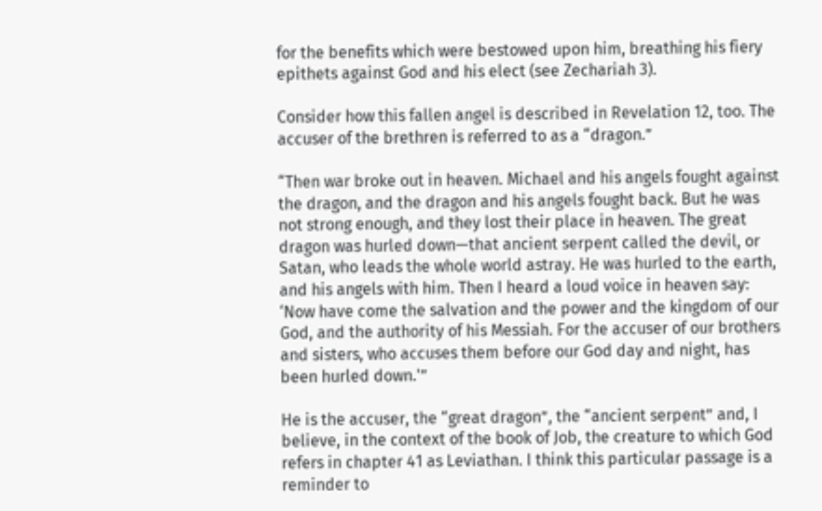for the benefits which were bestowed upon him, breathing his fiery epithets against God and his elect (see Zechariah 3).

Consider how this fallen angel is described in Revelation 12, too. The accuser of the brethren is referred to as a “dragon.”

“Then war broke out in heaven. Michael and his angels fought against the dragon, and the dragon and his angels fought back. But he was not strong enough, and they lost their place in heaven. The great dragon was hurled down—that ancient serpent called the devil, or Satan, who leads the whole world astray. He was hurled to the earth, and his angels with him. Then I heard a loud voice in heaven say: ‘Now have come the salvation and the power and the kingdom of our God, and the authority of his Messiah. For the accuser of our brothers and sisters, who accuses them before our God day and night, has been hurled down.'”

He is the accuser, the “great dragon”, the “ancient serpent” and, I believe, in the context of the book of Job, the creature to which God refers in chapter 41 as Leviathan. I think this particular passage is a reminder to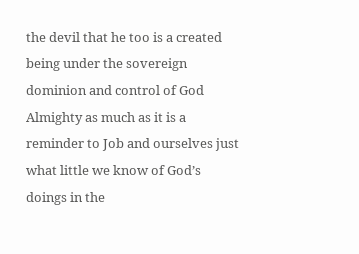the devil that he too is a created being under the sovereign dominion and control of God Almighty as much as it is a reminder to Job and ourselves just what little we know of God’s doings in the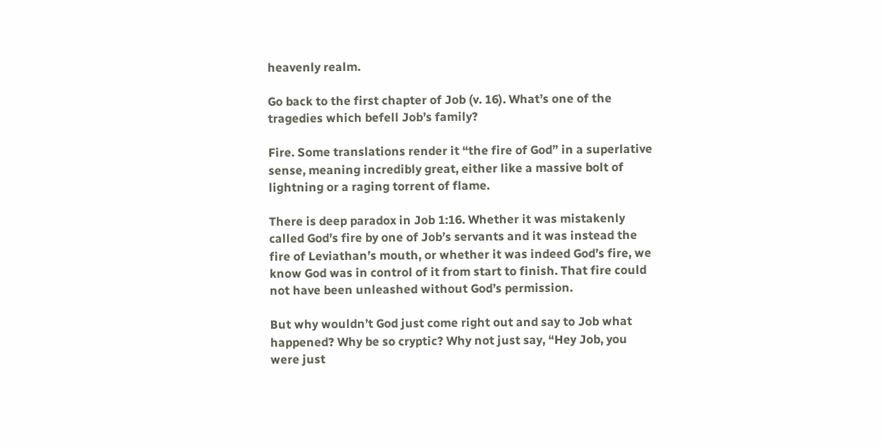heavenly realm.

Go back to the first chapter of Job (v. 16). What’s one of the tragedies which befell Job’s family?

Fire. Some translations render it “the fire of God” in a superlative sense, meaning incredibly great, either like a massive bolt of lightning or a raging torrent of flame.

There is deep paradox in Job 1:16. Whether it was mistakenly called God’s fire by one of Job’s servants and it was instead the fire of Leviathan’s mouth, or whether it was indeed God’s fire, we know God was in control of it from start to finish. That fire could not have been unleashed without God’s permission.

But why wouldn’t God just come right out and say to Job what happened? Why be so cryptic? Why not just say, “Hey Job, you were just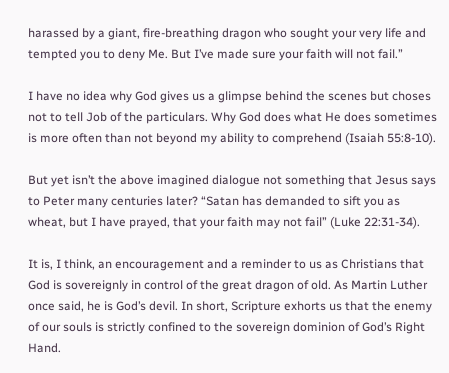harassed by a giant, fire-breathing dragon who sought your very life and tempted you to deny Me. But I’ve made sure your faith will not fail.”

I have no idea why God gives us a glimpse behind the scenes but choses not to tell Job of the particulars. Why God does what He does sometimes is more often than not beyond my ability to comprehend (Isaiah 55:8-10).

But yet isn’t the above imagined dialogue not something that Jesus says to Peter many centuries later? “Satan has demanded to sift you as wheat, but I have prayed, that your faith may not fail” (Luke 22:31-34).

It is, I think, an encouragement and a reminder to us as Christians that God is sovereignly in control of the great dragon of old. As Martin Luther once said, he is God’s devil. In short, Scripture exhorts us that the enemy of our souls is strictly confined to the sovereign dominion of God’s Right Hand.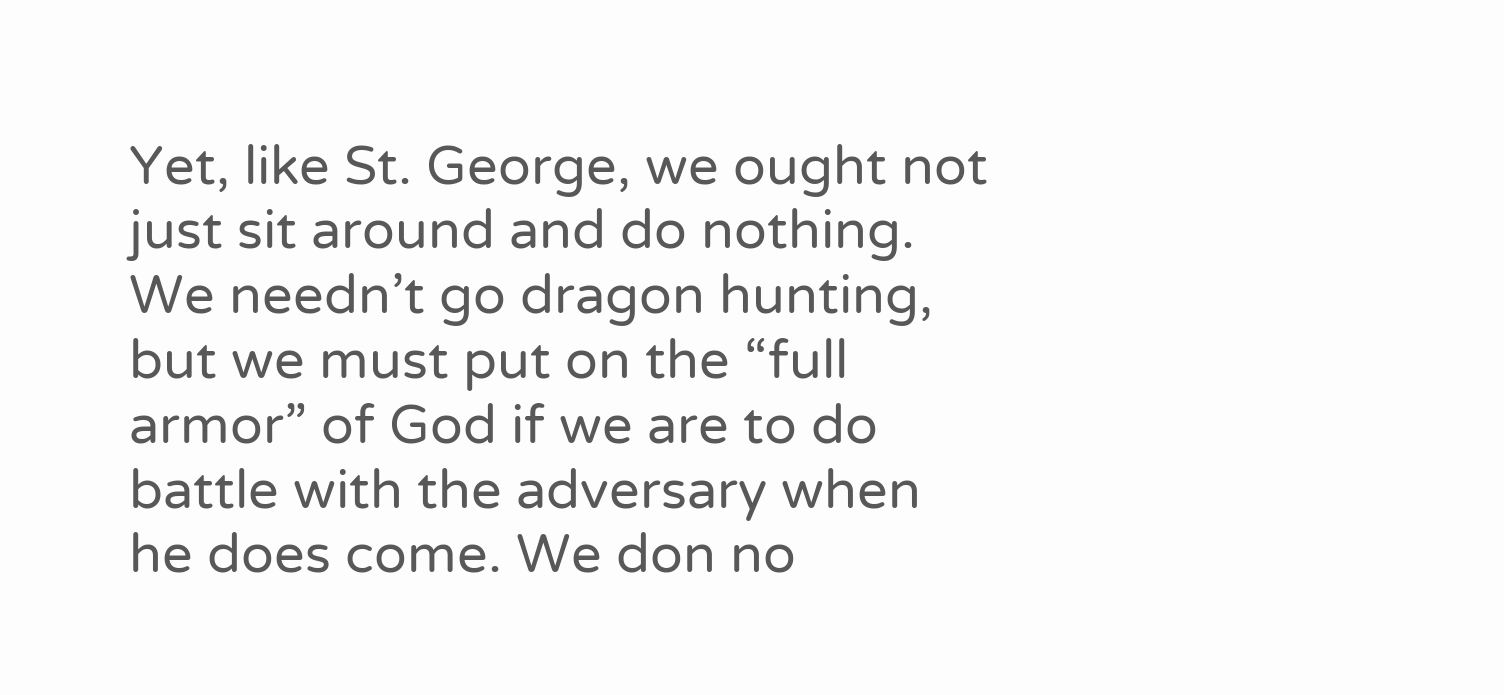Yet, like St. George, we ought not just sit around and do nothing. We needn’t go dragon hunting, but we must put on the “full armor” of God if we are to do battle with the adversary when he does come. We don no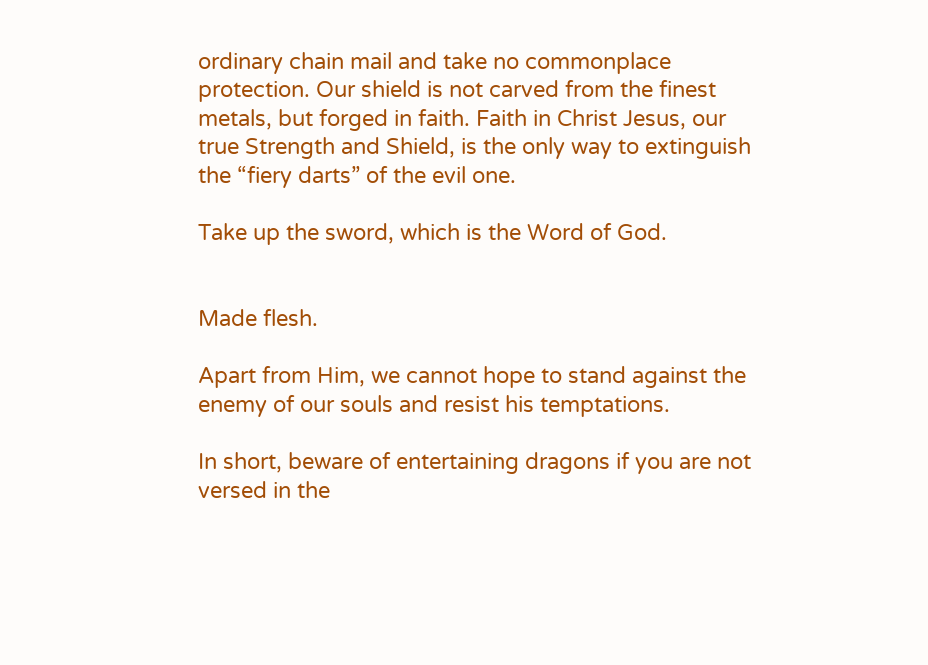ordinary chain mail and take no commonplace protection. Our shield is not carved from the finest metals, but forged in faith. Faith in Christ Jesus, our true Strength and Shield, is the only way to extinguish the “fiery darts” of the evil one.

Take up the sword, which is the Word of God.


Made flesh.

Apart from Him, we cannot hope to stand against the enemy of our souls and resist his temptations.

In short, beware of entertaining dragons if you are not versed in the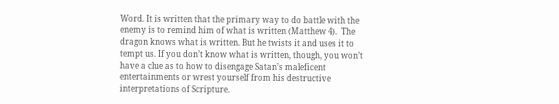Word. It is written that the primary way to do battle with the enemy is to remind him of what is written (Matthew 4).  The dragon knows what is written. But he twists it and uses it to tempt us. If you don’t know what is written, though, you won’t have a clue as to how to disengage Satan’s maleficent entertainments or wrest yourself from his destructive interpretations of Scripture.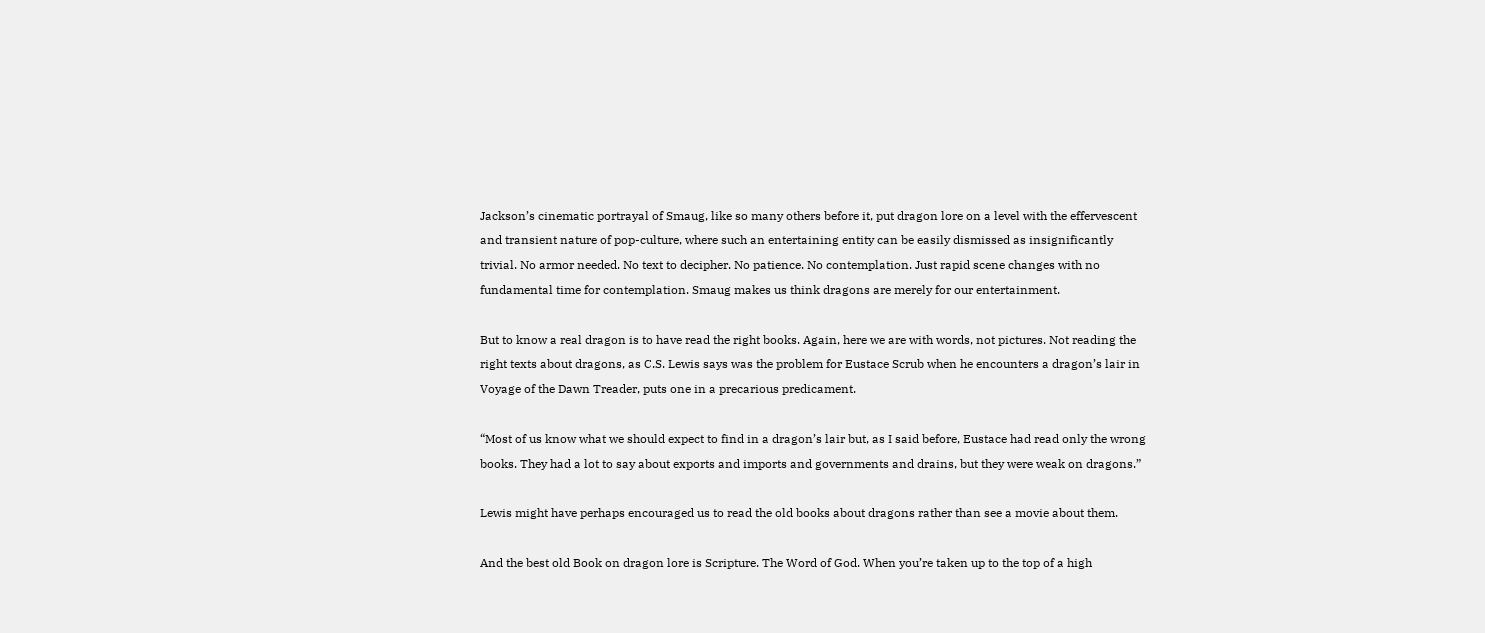Jackson’s cinematic portrayal of Smaug, like so many others before it, put dragon lore on a level with the effervescent and transient nature of pop-culture, where such an entertaining entity can be easily dismissed as insignificantly trivial. No armor needed. No text to decipher. No patience. No contemplation. Just rapid scene changes with no fundamental time for contemplation. Smaug makes us think dragons are merely for our entertainment.

But to know a real dragon is to have read the right books. Again, here we are with words, not pictures. Not reading the right texts about dragons, as C.S. Lewis says was the problem for Eustace Scrub when he encounters a dragon’s lair in Voyage of the Dawn Treader, puts one in a precarious predicament.

“Most of us know what we should expect to find in a dragon’s lair but, as I said before, Eustace had read only the wrong books. They had a lot to say about exports and imports and governments and drains, but they were weak on dragons.”

Lewis might have perhaps encouraged us to read the old books about dragons rather than see a movie about them.

And the best old Book on dragon lore is Scripture. The Word of God. When you’re taken up to the top of a high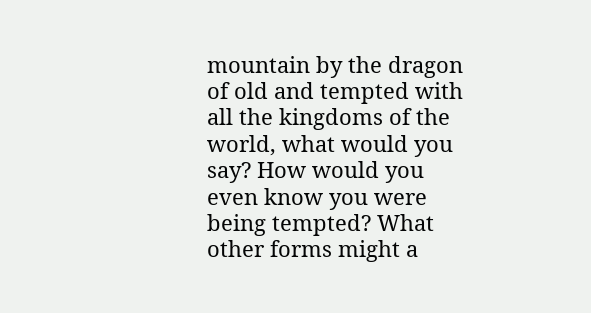mountain by the dragon of old and tempted with all the kingdoms of the world, what would you say? How would you even know you were being tempted? What other forms might a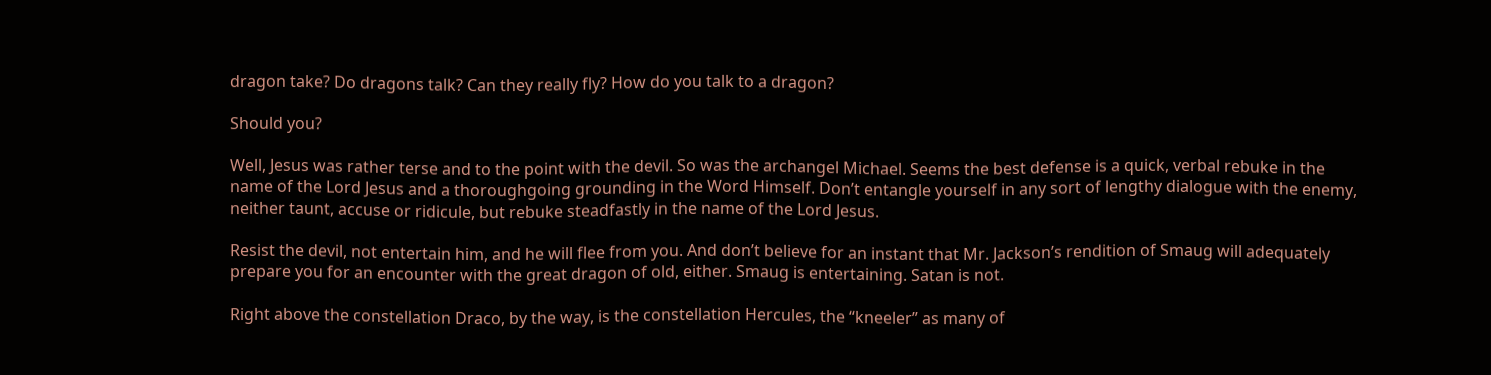dragon take? Do dragons talk? Can they really fly? How do you talk to a dragon?

Should you?

Well, Jesus was rather terse and to the point with the devil. So was the archangel Michael. Seems the best defense is a quick, verbal rebuke in the name of the Lord Jesus and a thoroughgoing grounding in the Word Himself. Don’t entangle yourself in any sort of lengthy dialogue with the enemy, neither taunt, accuse or ridicule, but rebuke steadfastly in the name of the Lord Jesus.

Resist the devil, not entertain him, and he will flee from you. And don’t believe for an instant that Mr. Jackson’s rendition of Smaug will adequately prepare you for an encounter with the great dragon of old, either. Smaug is entertaining. Satan is not.

Right above the constellation Draco, by the way, is the constellation Hercules, the “kneeler” as many of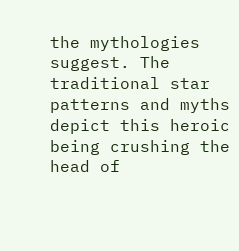the mythologies suggest. The traditional star patterns and myths depict this heroic being crushing the head of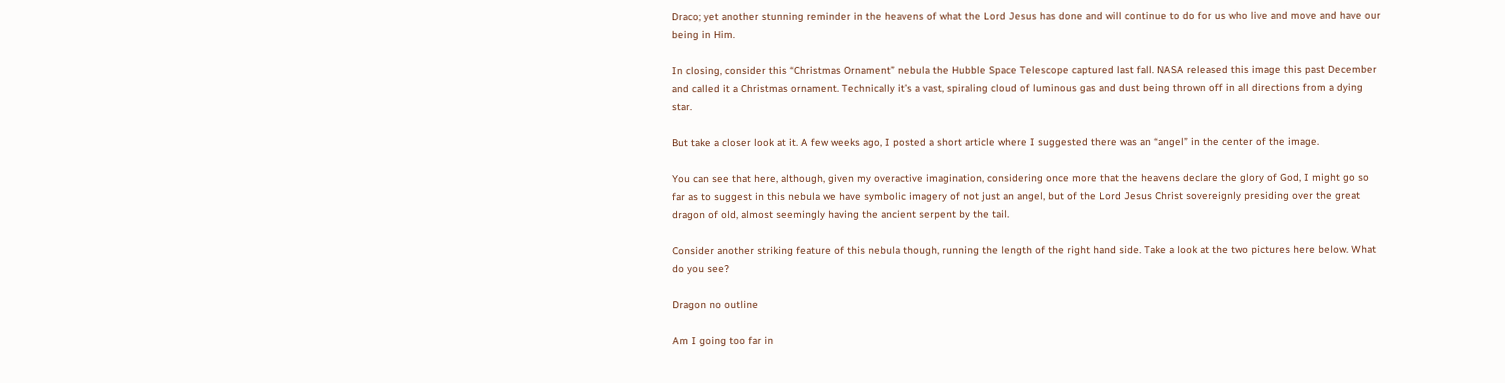Draco; yet another stunning reminder in the heavens of what the Lord Jesus has done and will continue to do for us who live and move and have our being in Him.

In closing, consider this “Christmas Ornament” nebula the Hubble Space Telescope captured last fall. NASA released this image this past December and called it a Christmas ornament. Technically it’s a vast, spiraling cloud of luminous gas and dust being thrown off in all directions from a dying star.

But take a closer look at it. A few weeks ago, I posted a short article where I suggested there was an “angel” in the center of the image.

You can see that here, although, given my overactive imagination, considering once more that the heavens declare the glory of God, I might go so far as to suggest in this nebula we have symbolic imagery of not just an angel, but of the Lord Jesus Christ sovereignly presiding over the great dragon of old, almost seemingly having the ancient serpent by the tail.

Consider another striking feature of this nebula though, running the length of the right hand side. Take a look at the two pictures here below. What do you see?

Dragon no outline

Am I going too far in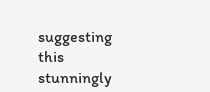suggesting this stunningly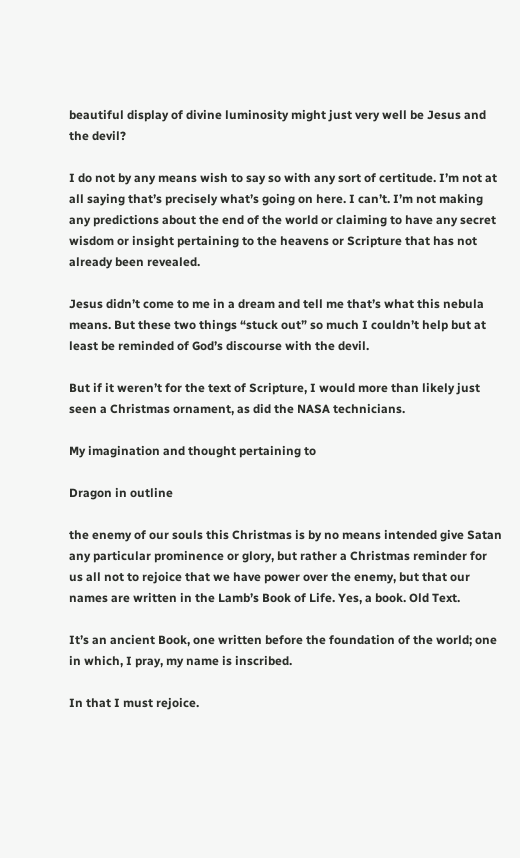beautiful display of divine luminosity might just very well be Jesus and the devil?

I do not by any means wish to say so with any sort of certitude. I’m not at all saying that’s precisely what’s going on here. I can’t. I’m not making any predictions about the end of the world or claiming to have any secret wisdom or insight pertaining to the heavens or Scripture that has not already been revealed.

Jesus didn’t come to me in a dream and tell me that’s what this nebula means. But these two things “stuck out” so much I couldn’t help but at least be reminded of God’s discourse with the devil.

But if it weren’t for the text of Scripture, I would more than likely just seen a Christmas ornament, as did the NASA technicians.

My imagination and thought pertaining to

Dragon in outline

the enemy of our souls this Christmas is by no means intended give Satan any particular prominence or glory, but rather a Christmas reminder for us all not to rejoice that we have power over the enemy, but that our names are written in the Lamb’s Book of Life. Yes, a book. Old Text.

It’s an ancient Book, one written before the foundation of the world; one in which, I pray, my name is inscribed.

In that I must rejoice.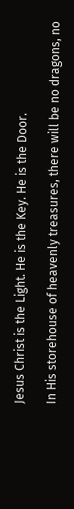Jesus Christ is the Light. He is the Key. He is the Door.

In His storehouse of heavenly treasures, there will be no dragons, no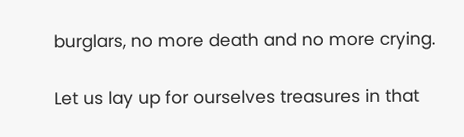burglars, no more death and no more crying.

Let us lay up for ourselves treasures in that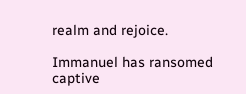realm and rejoice.

Immanuel has ransomed captive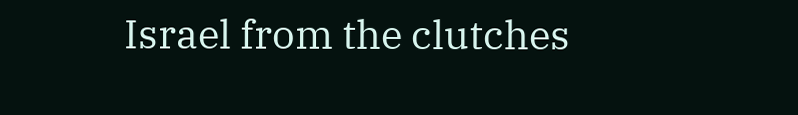Israel from the clutches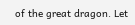of the great dragon. Let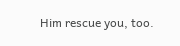Him rescue you, too.